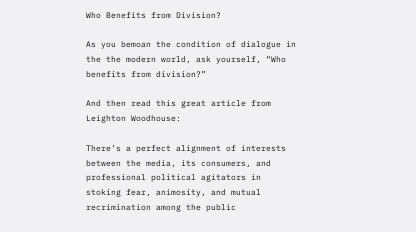Who Benefits from Division?

As you bemoan the condition of dialogue in the the modern world, ask yourself, “Who benefits from division?”

And then read this great article from Leighton Woodhouse:

There’s a perfect alignment of interests between the media, its consumers, and professional political agitators in stoking fear, animosity, and mutual recrimination among the public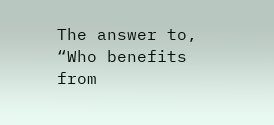The answer to, “Who benefits from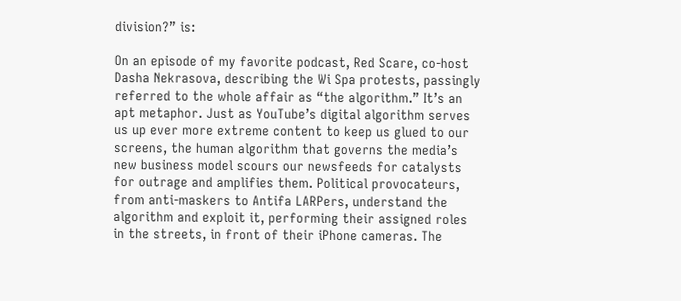division?” is:

On an episode of my favorite podcast, Red Scare, co-host Dasha Nekrasova, describing the Wi Spa protests, passingly referred to the whole affair as “the algorithm.” It’s an apt metaphor. Just as YouTube’s digital algorithm serves us up ever more extreme content to keep us glued to our screens, the human algorithm that governs the media’s new business model scours our newsfeeds for catalysts for outrage and amplifies them. Political provocateurs, from anti-maskers to Antifa LARPers, understand the algorithm and exploit it, performing their assigned roles in the streets, in front of their iPhone cameras. The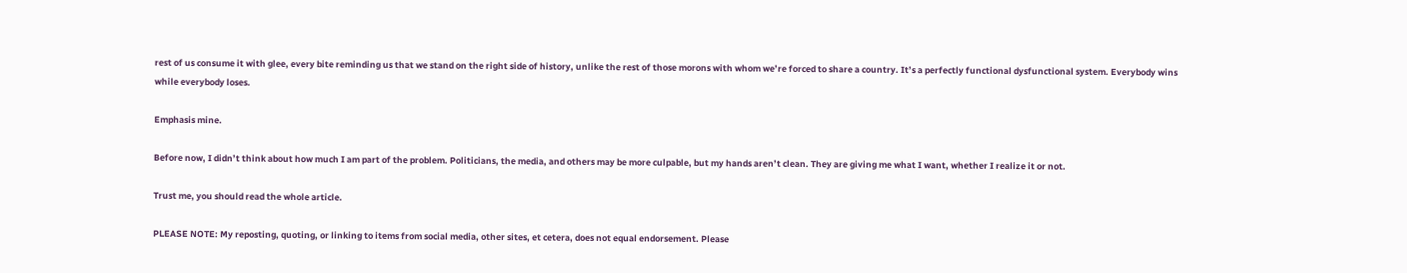rest of us consume it with glee, every bite reminding us that we stand on the right side of history, unlike the rest of those morons with whom we’re forced to share a country. It’s a perfectly functional dysfunctional system. Everybody wins while everybody loses.

Emphasis mine.

Before now, I didn’t think about how much I am part of the problem. Politicians, the media, and others may be more culpable, but my hands aren’t clean. They are giving me what I want, whether I realize it or not.

Trust me, you should read the whole article.

PLEASE NOTE: My reposting, quoting, or linking to items from social media, other sites, et cetera, does not equal endorsement. Please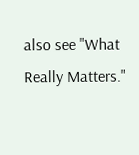also see "What Really Matters."